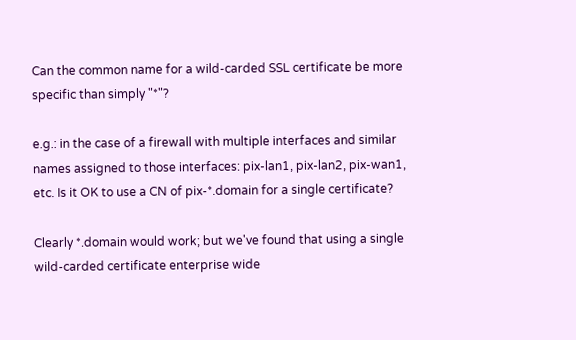Can the common name for a wild-carded SSL certificate be more specific than simply "*"?

e.g.: in the case of a firewall with multiple interfaces and similar names assigned to those interfaces: pix-lan1, pix-lan2, pix-wan1, etc. Is it OK to use a CN of pix-*.domain for a single certificate?

Clearly *.domain would work; but we've found that using a single wild-carded certificate enterprise wide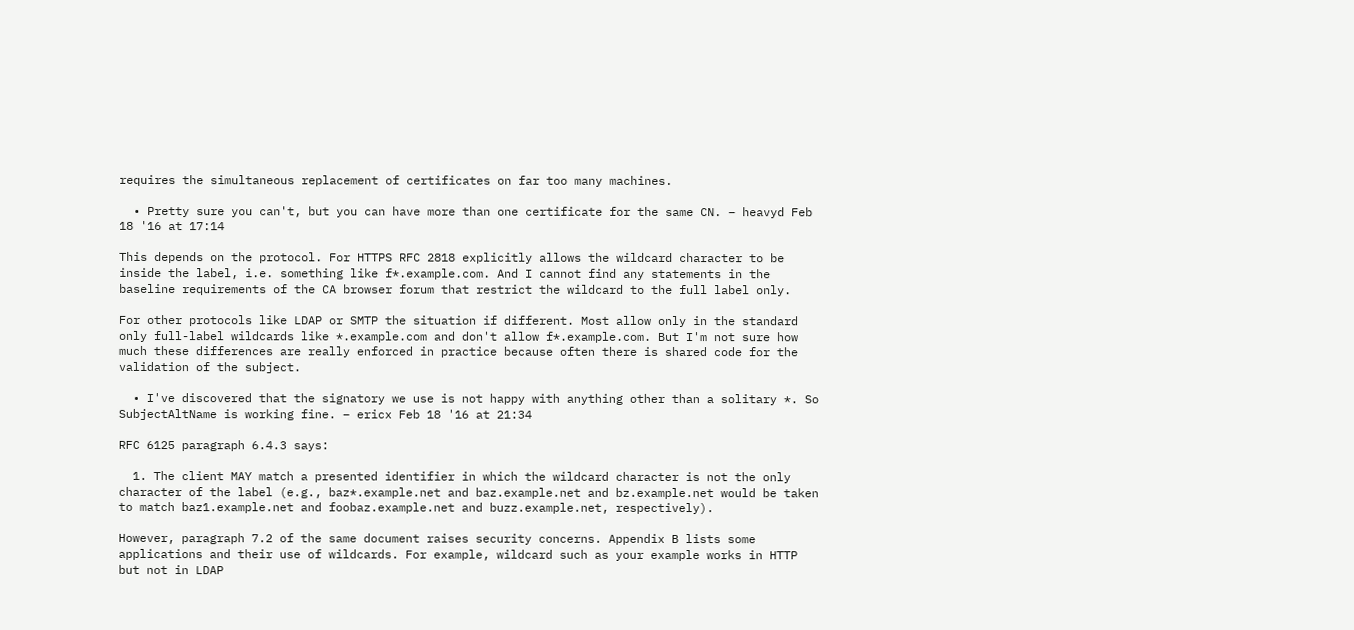requires the simultaneous replacement of certificates on far too many machines.

  • Pretty sure you can't, but you can have more than one certificate for the same CN. – heavyd Feb 18 '16 at 17:14

This depends on the protocol. For HTTPS RFC 2818 explicitly allows the wildcard character to be inside the label, i.e. something like f*.example.com. And I cannot find any statements in the baseline requirements of the CA browser forum that restrict the wildcard to the full label only.

For other protocols like LDAP or SMTP the situation if different. Most allow only in the standard only full-label wildcards like *.example.com and don't allow f*.example.com. But I'm not sure how much these differences are really enforced in practice because often there is shared code for the validation of the subject.

  • I've discovered that the signatory we use is not happy with anything other than a solitary *. So SubjectAltName is working fine. – ericx Feb 18 '16 at 21:34

RFC 6125 paragraph 6.4.3 says:

  1. The client MAY match a presented identifier in which the wildcard character is not the only character of the label (e.g., baz*.example.net and baz.example.net and bz.example.net would be taken to match baz1.example.net and foobaz.example.net and buzz.example.net, respectively).

However, paragraph 7.2 of the same document raises security concerns. Appendix B lists some applications and their use of wildcards. For example, wildcard such as your example works in HTTP but not in LDAP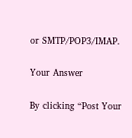or SMTP/POP3/IMAP.

Your Answer

By clicking “Post Your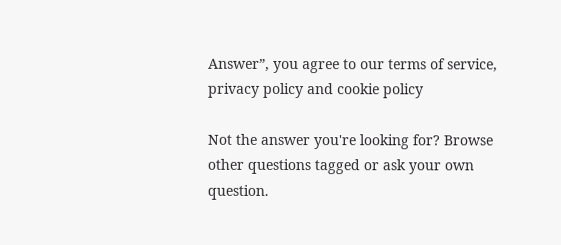Answer”, you agree to our terms of service, privacy policy and cookie policy

Not the answer you're looking for? Browse other questions tagged or ask your own question.